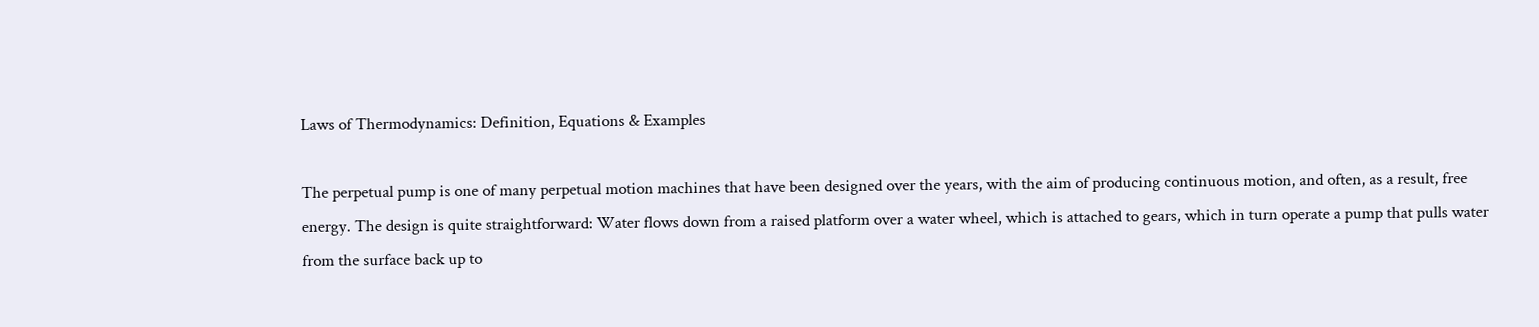Laws of Thermodynamics: Definition, Equations & Examples

The perpetual pump is one of many perpetual motion machines that have been designed over the years, with the aim of producing continuous motion, and often, as a result, free energy. The design is quite straightforward: Water flows down from a raised platform over a water wheel, which is attached to gears, which in turn operate a pump that pulls water from the surface back up to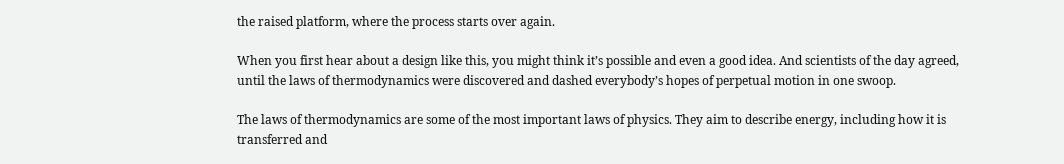the raised platform, where the process starts over again.

When you first hear about a design like this, you might think it’s possible and even a good idea. And scientists of the day agreed, until the laws of thermodynamics were discovered and dashed everybody’s hopes of perpetual motion in one swoop.

The laws of thermodynamics are some of the most important laws of physics. They aim to describe energy, including how it is transferred and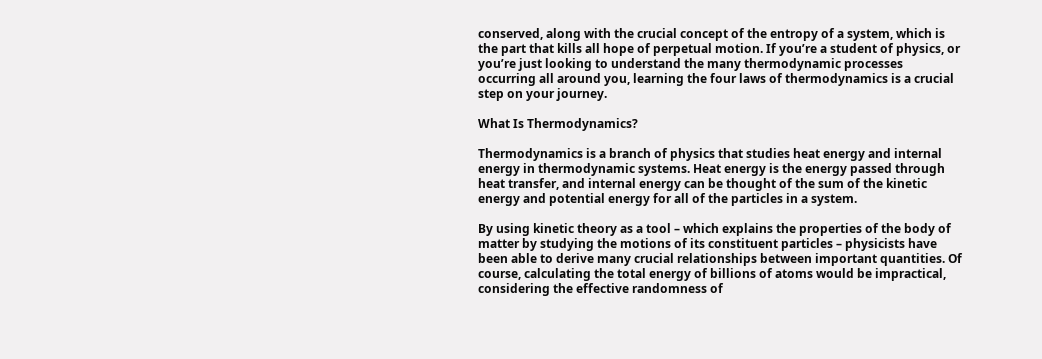conserved, along with the crucial concept of the entropy of a system, which is the part that kills all hope of perpetual motion. If you’re a student of physics, or you’re just looking to understand the many thermodynamic processes occurring all around you, learning the four laws of thermodynamics is a crucial step on your journey.

What Is Thermodynamics?

Thermodynamics is a branch of physics that studies heat energy and internal energy in thermodynamic systems. Heat energy is the energy passed through heat transfer, and internal energy can be thought of the sum of the kinetic energy and potential energy for all of the particles in a system.

By using kinetic theory as a tool – which explains the properties of the body of matter by studying the motions of its constituent particles – physicists have been able to derive many crucial relationships between important quantities. Of course, calculating the total energy of billions of atoms would be impractical, considering the effective randomness of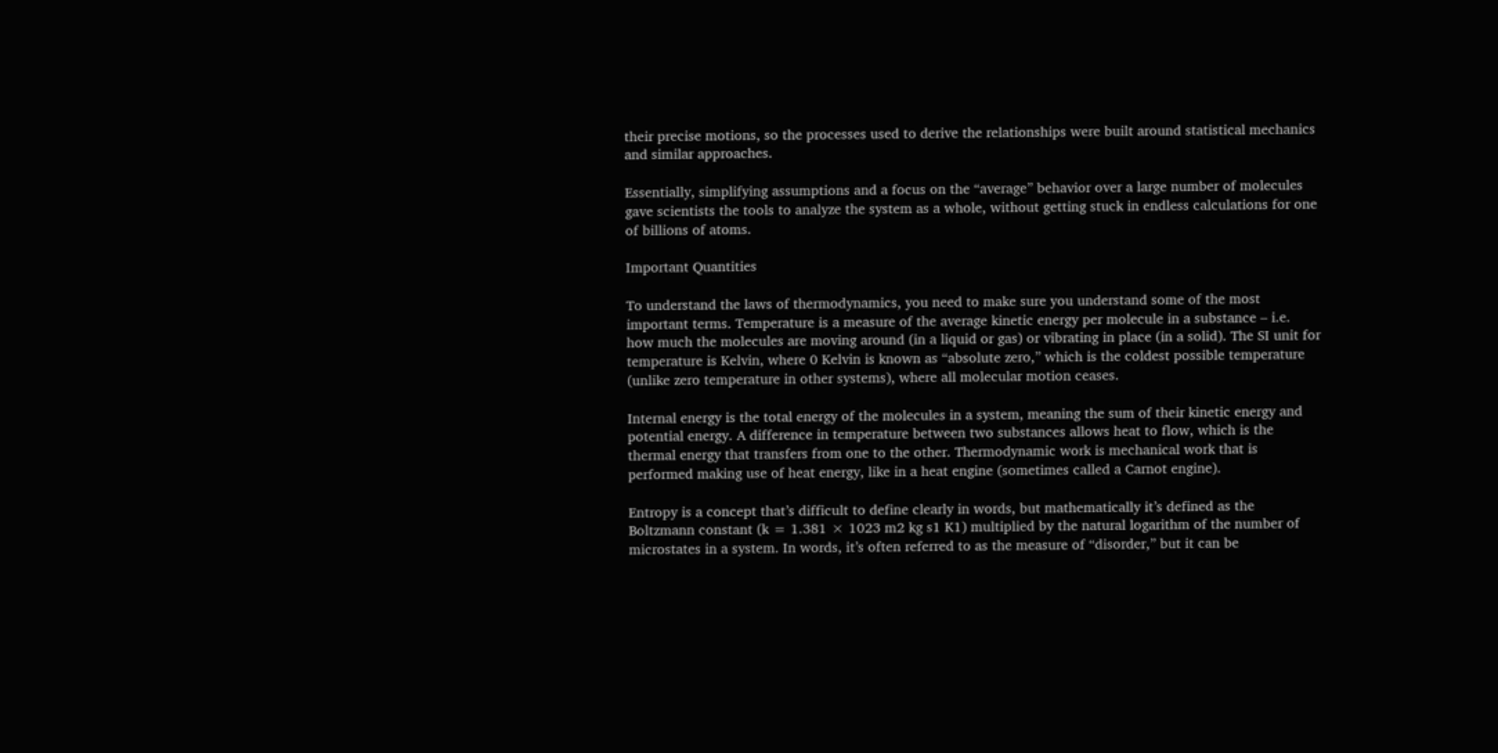their precise motions, so the processes used to derive the relationships were built around statistical mechanics and similar approaches.

Essentially, simplifying assumptions and a focus on the “average” behavior over a large number of molecules gave scientists the tools to analyze the system as a whole, without getting stuck in endless calculations for one of billions of atoms.

Important Quantities

To understand the laws of thermodynamics, you need to make sure you understand some of the most important terms. Temperature is a measure of the average kinetic energy per molecule in a substance – i.e. how much the molecules are moving around (in a liquid or gas) or vibrating in place (in a solid). The SI unit for temperature is Kelvin, where 0 Kelvin is known as “absolute zero,” which is the coldest possible temperature (unlike zero temperature in other systems), where all molecular motion ceases.

Internal energy is the total energy of the molecules in a system, meaning the sum of their kinetic energy and potential energy. A difference in temperature between two substances allows heat to flow, which is the thermal energy that transfers from one to the other. Thermodynamic work is mechanical work that is performed making use of heat energy, like in a heat engine (sometimes called a Carnot engine).

Entropy is a concept that’s difficult to define clearly in words, but mathematically it’s defined as the Boltzmann constant (k = 1.381 × 1023 m2 kg s1 K1) multiplied by the natural logarithm of the number of microstates in a system. In words, it’s often referred to as the measure of “disorder,” but it can be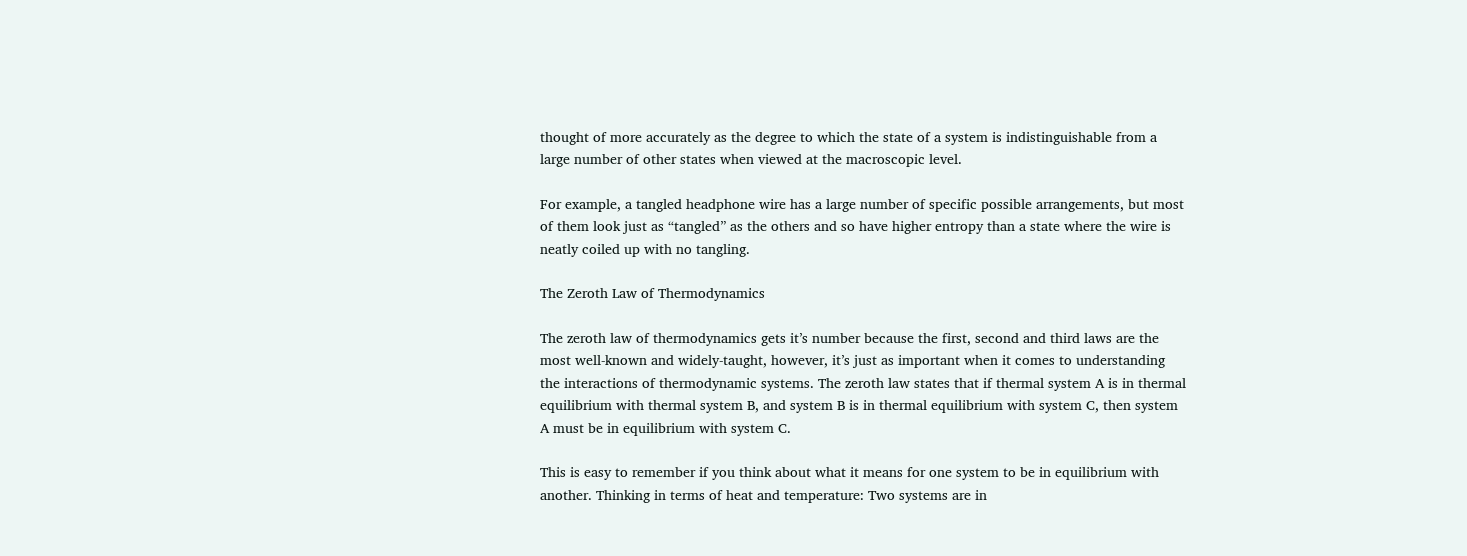thought of more accurately as the degree to which the state of a system is indistinguishable from a large number of other states when viewed at the macroscopic level.

For example, a tangled headphone wire has a large number of specific possible arrangements, but most of them look just as “tangled” as the others and so have higher entropy than a state where the wire is neatly coiled up with no tangling.

The Zeroth Law of Thermodynamics

The zeroth law of thermodynamics gets it’s number because the first, second and third laws are the most well-known and widely-taught, however, it’s just as important when it comes to understanding the interactions of thermodynamic systems. The zeroth law states that if thermal system A is in thermal equilibrium with thermal system B, and system B is in thermal equilibrium with system C, then system A must be in equilibrium with system C.

This is easy to remember if you think about what it means for one system to be in equilibrium with another. Thinking in terms of heat and temperature: Two systems are in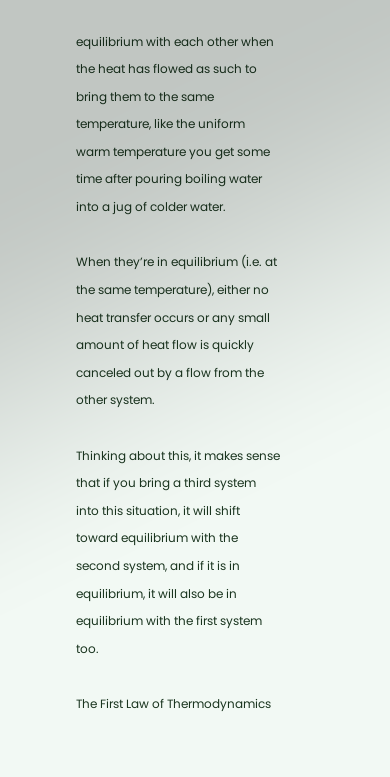equilibrium with each other when the heat has flowed as such to bring them to the same temperature, like the uniform warm temperature you get some time after pouring boiling water into a jug of colder water.

When they’re in equilibrium (i.e. at the same temperature), either no heat transfer occurs or any small amount of heat flow is quickly canceled out by a flow from the other system.

Thinking about this, it makes sense that if you bring a third system into this situation, it will shift toward equilibrium with the second system, and if it is in equilibrium, it will also be in equilibrium with the first system too.

The First Law of Thermodynamics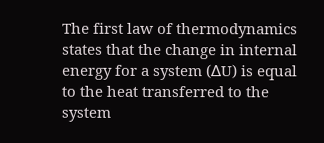The first law of thermodynamics states that the change in internal energy for a system (∆U) is equal to the heat transferred to the system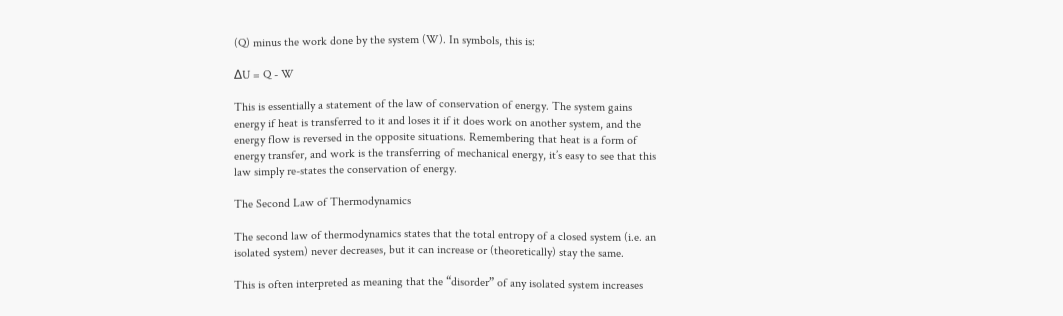(Q) minus the work done by the system (W). In symbols, this is:

∆U = Q - W

This is essentially a statement of the law of conservation of energy. The system gains energy if heat is transferred to it and loses it if it does work on another system, and the energy flow is reversed in the opposite situations. Remembering that heat is a form of energy transfer, and work is the transferring of mechanical energy, it’s easy to see that this law simply re-states the conservation of energy.

The Second Law of Thermodynamics

The second law of thermodynamics states that the total entropy of a closed system (i.e. an isolated system) never decreases, but it can increase or (theoretically) stay the same.

This is often interpreted as meaning that the “disorder” of any isolated system increases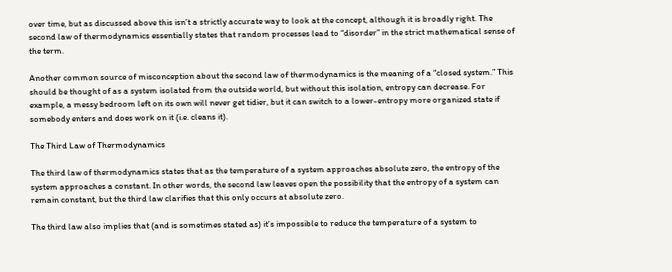over time, but as discussed above this isn’t a strictly accurate way to look at the concept, although it is broadly right. The second law of thermodynamics essentially states that random processes lead to “disorder” in the strict mathematical sense of the term.

Another common source of misconception about the second law of thermodynamics is the meaning of a “closed system.” This should be thought of as a system isolated from the outside world, but without this isolation, entropy can decrease. For example, a messy bedroom left on its own will never get tidier, but it can switch to a lower-entropy more organized state if somebody enters and does work on it (i.e. cleans it).

The Third Law of Thermodynamics

The third law of thermodynamics states that as the temperature of a system approaches absolute zero, the entropy of the system approaches a constant. In other words, the second law leaves open the possibility that the entropy of a system can remain constant, but the third law clarifies that this only occurs at absolute zero.

The third law also implies that (and is sometimes stated as) it’s impossible to reduce the temperature of a system to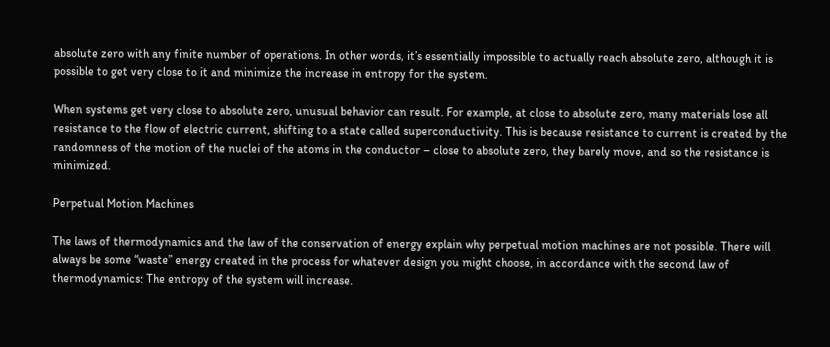absolute zero with any finite number of operations. In other words, it’s essentially impossible to actually reach absolute zero, although it is possible to get very close to it and minimize the increase in entropy for the system.

When systems get very close to absolute zero, unusual behavior can result. For example, at close to absolute zero, many materials lose all resistance to the flow of electric current, shifting to a state called superconductivity. This is because resistance to current is created by the randomness of the motion of the nuclei of the atoms in the conductor – close to absolute zero, they barely move, and so the resistance is minimized.

Perpetual Motion Machines

The laws of thermodynamics and the law of the conservation of energy explain why perpetual motion machines are not possible. There will always be some “waste” energy created in the process for whatever design you might choose, in accordance with the second law of thermodynamics: The entropy of the system will increase.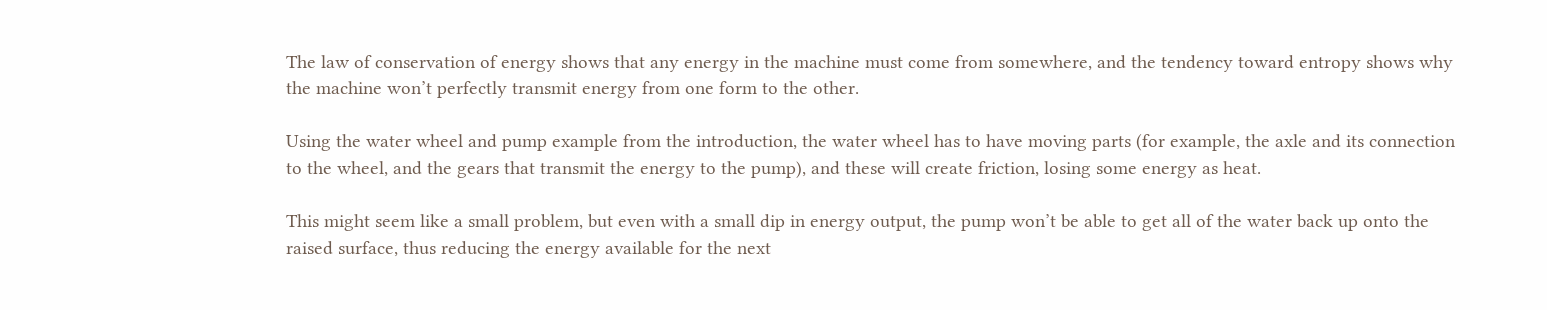The law of conservation of energy shows that any energy in the machine must come from somewhere, and the tendency toward entropy shows why the machine won’t perfectly transmit energy from one form to the other.

Using the water wheel and pump example from the introduction, the water wheel has to have moving parts (for example, the axle and its connection to the wheel, and the gears that transmit the energy to the pump), and these will create friction, losing some energy as heat.

This might seem like a small problem, but even with a small dip in energy output, the pump won’t be able to get all of the water back up onto the raised surface, thus reducing the energy available for the next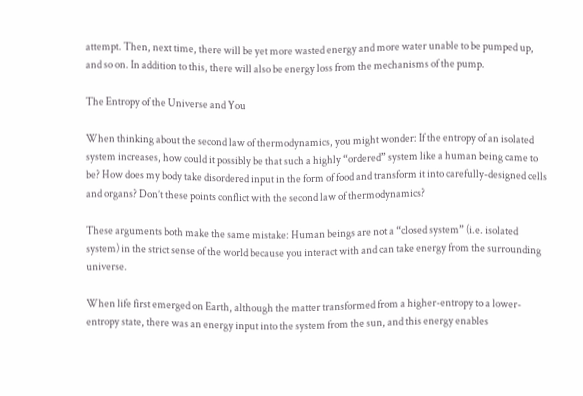attempt. Then, next time, there will be yet more wasted energy and more water unable to be pumped up, and so on. In addition to this, there will also be energy loss from the mechanisms of the pump.

The Entropy of the Universe and You

When thinking about the second law of thermodynamics, you might wonder: If the entropy of an isolated system increases, how could it possibly be that such a highly “ordered” system like a human being came to be? How does my body take disordered input in the form of food and transform it into carefully-designed cells and organs? Don’t these points conflict with the second law of thermodynamics?

These arguments both make the same mistake: Human beings are not a “closed system” (i.e. isolated system) in the strict sense of the world because you interact with and can take energy from the surrounding universe.

When life first emerged on Earth, although the matter transformed from a higher-entropy to a lower-entropy state, there was an energy input into the system from the sun, and this energy enables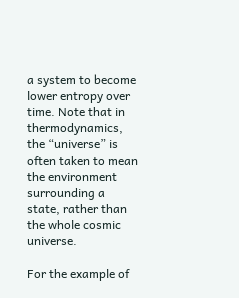a system to become lower entropy over time. Note that in thermodynamics, the “universe” is often taken to mean the environment surrounding a state, rather than the whole cosmic universe.

For the example of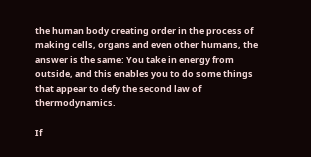the human body creating order in the process of making cells, organs and even other humans, the answer is the same: You take in energy from outside, and this enables you to do some things that appear to defy the second law of thermodynamics.

If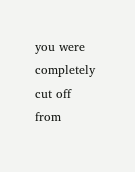you were completely cut off from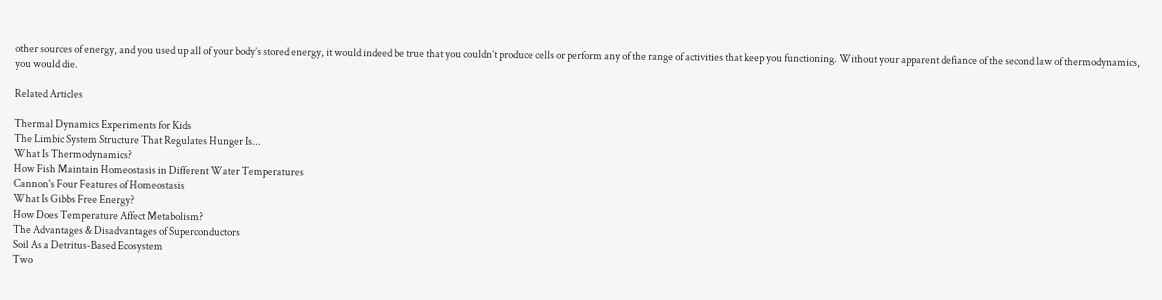other sources of energy, and you used up all of your body’s stored energy, it would indeed be true that you couldn’t produce cells or perform any of the range of activities that keep you functioning. Without your apparent defiance of the second law of thermodynamics, you would die.

Related Articles

Thermal Dynamics Experiments for Kids
The Limbic System Structure That Regulates Hunger Is...
What Is Thermodynamics?
How Fish Maintain Homeostasis in Different Water Temperatures
Cannon's Four Features of Homeostasis
What Is Gibbs Free Energy?
How Does Temperature Affect Metabolism?
The Advantages & Disadvantages of Superconductors
Soil As a Detritus-Based Ecosystem
Two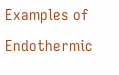Examples of Endothermic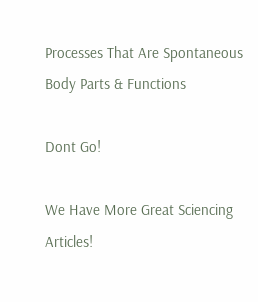Processes That Are Spontaneous
Body Parts & Functions

Dont Go!

We Have More Great Sciencing Articles!